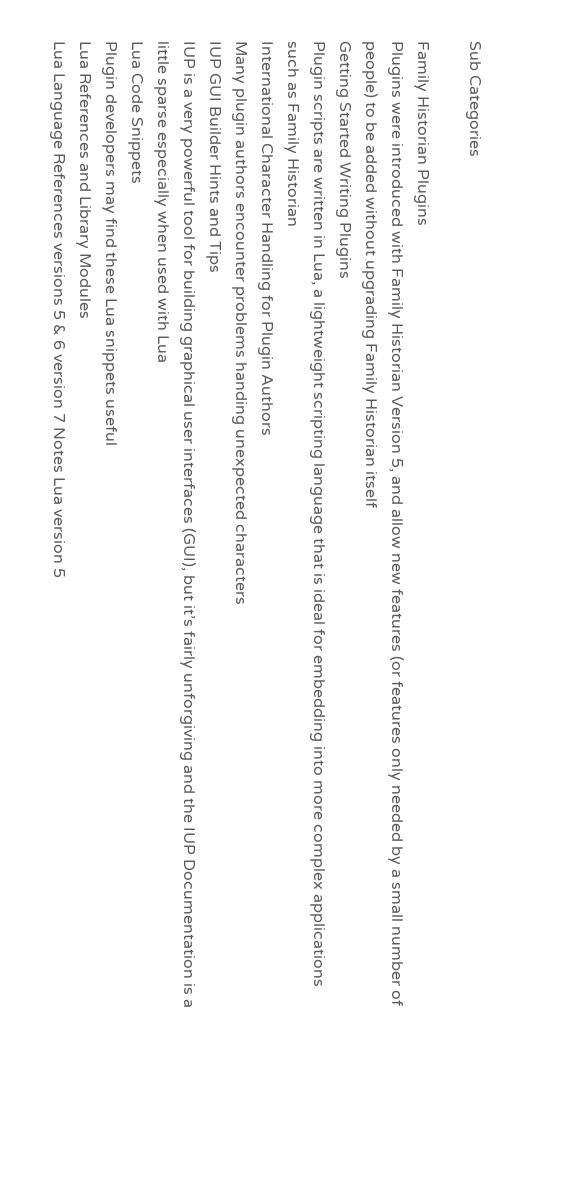Sub Categories

Family Historian Plugins
Plugins were introduced with Family Historian Version 5, and allow new features (or features only needed by a small number of people) to be added without upgrading Family Historian itself
Getting Started Writing Plugins
Plugin scripts are written in Lua, a lightweight scripting language that is ideal for embedding into more complex applications such as Family Historian
International Character Handling for Plugin Authors
Many plugin authors encounter problems handing unexpected characters
IUP GUI Builder Hints and Tips
IUP is a very powerful tool for building graphical user interfaces (GUI), but it’s fairly unforgiving and the IUP Documentation is a little sparse especially when used with Lua
Lua Code Snippets
Plugin developers may find these Lua snippets useful
Lua References and Library Modules
Lua Language References versions 5 & 6 version 7 Notes Lua version 5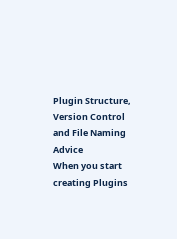Plugin Structure, Version Control and File Naming Advice
When you start creating Plugins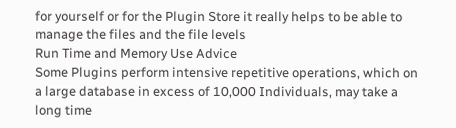for yourself or for the Plugin Store it really helps to be able to manage the files and the file levels
Run Time and Memory Use Advice
Some Plugins perform intensive repetitive operations, which on a large database in excess of 10,000 Individuals, may take a long time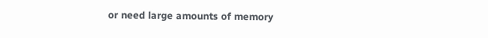or need large amounts of memory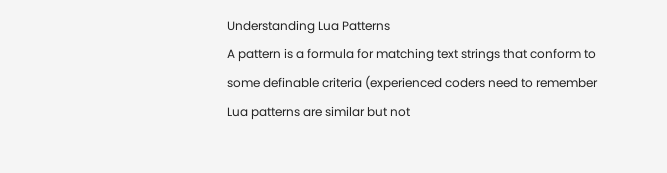Understanding Lua Patterns
A pattern is a formula for matching text strings that conform to some definable criteria (experienced coders need to remember Lua patterns are similar but not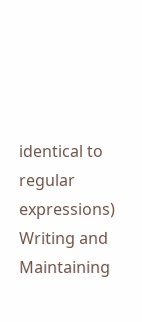identical to regular expressions)
Writing and Maintaining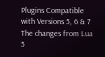Plugins Compatible with Versions 5, 6 & 7
The changes from Lua 5